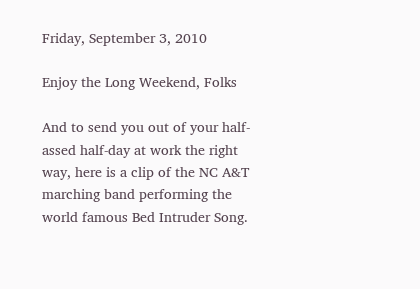Friday, September 3, 2010

Enjoy the Long Weekend, Folks

And to send you out of your half-assed half-day at work the right way, here is a clip of the NC A&T marching band performing the world famous Bed Intruder Song.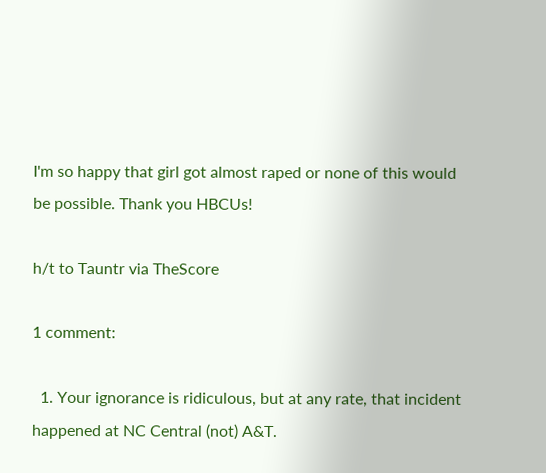I'm so happy that girl got almost raped or none of this would be possible. Thank you HBCUs!

h/t to Tauntr via TheScore

1 comment:

  1. Your ignorance is ridiculous, but at any rate, that incident happened at NC Central (not) A&T.